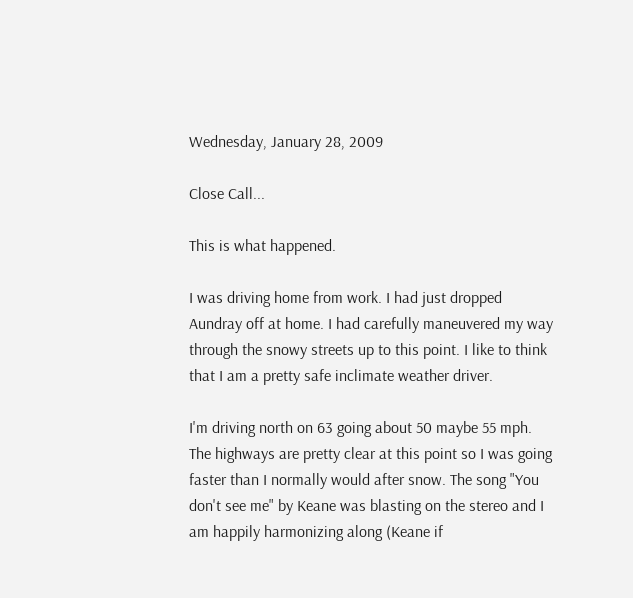Wednesday, January 28, 2009

Close Call...

This is what happened.

I was driving home from work. I had just dropped Aundray off at home. I had carefully maneuvered my way through the snowy streets up to this point. I like to think that I am a pretty safe inclimate weather driver.

I'm driving north on 63 going about 50 maybe 55 mph. The highways are pretty clear at this point so I was going faster than I normally would after snow. The song "You don't see me" by Keane was blasting on the stereo and I am happily harmonizing along (Keane if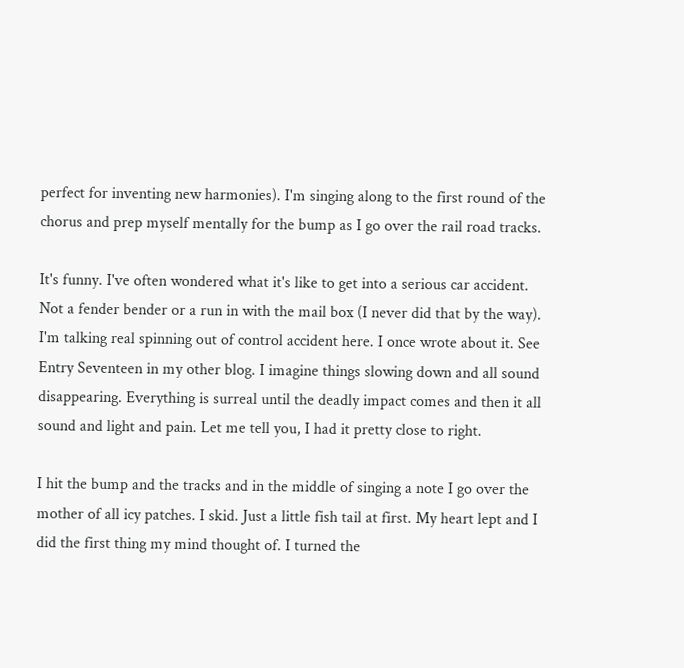perfect for inventing new harmonies). I'm singing along to the first round of the chorus and prep myself mentally for the bump as I go over the rail road tracks.

It's funny. I've often wondered what it's like to get into a serious car accident. Not a fender bender or a run in with the mail box (I never did that by the way). I'm talking real spinning out of control accident here. I once wrote about it. See Entry Seventeen in my other blog. I imagine things slowing down and all sound disappearing. Everything is surreal until the deadly impact comes and then it all sound and light and pain. Let me tell you, I had it pretty close to right.

I hit the bump and the tracks and in the middle of singing a note I go over the mother of all icy patches. I skid. Just a little fish tail at first. My heart lept and I did the first thing my mind thought of. I turned the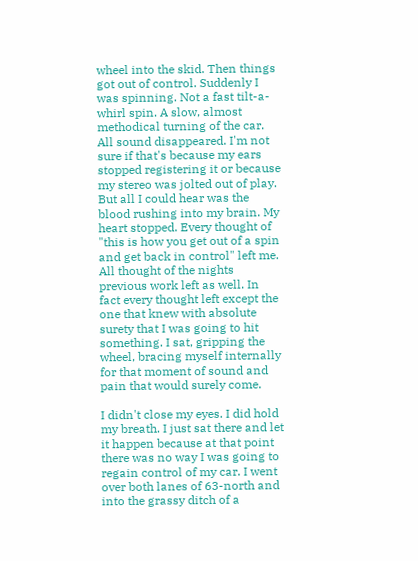wheel into the skid. Then things got out of control. Suddenly I was spinning. Not a fast tilt-a-whirl spin. A slow, almost methodical turning of the car. All sound disappeared. I'm not sure if that's because my ears stopped registering it or because my stereo was jolted out of play. But all I could hear was the blood rushing into my brain. My heart stopped. Every thought of "this is how you get out of a spin and get back in control" left me. All thought of the nights previous work left as well. In fact every thought left except the one that knew with absolute surety that I was going to hit something. I sat, gripping the wheel, bracing myself internally for that moment of sound and pain that would surely come.

I didn't close my eyes. I did hold my breath. I just sat there and let it happen because at that point there was no way I was going to regain control of my car. I went over both lanes of 63-north and into the grassy ditch of a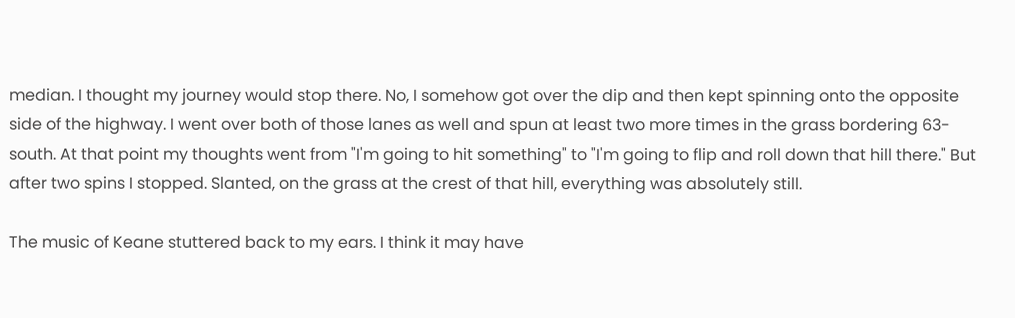median. I thought my journey would stop there. No, I somehow got over the dip and then kept spinning onto the opposite side of the highway. I went over both of those lanes as well and spun at least two more times in the grass bordering 63-south. At that point my thoughts went from "I'm going to hit something" to "I'm going to flip and roll down that hill there." But after two spins I stopped. Slanted, on the grass at the crest of that hill, everything was absolutely still.

The music of Keane stuttered back to my ears. I think it may have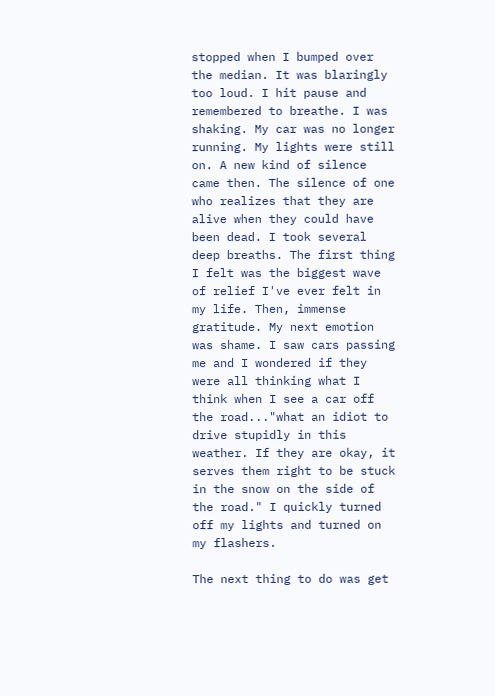stopped when I bumped over the median. It was blaringly too loud. I hit pause and remembered to breathe. I was shaking. My car was no longer running. My lights were still on. A new kind of silence came then. The silence of one who realizes that they are alive when they could have been dead. I took several deep breaths. The first thing I felt was the biggest wave of relief I've ever felt in my life. Then, immense gratitude. My next emotion was shame. I saw cars passing me and I wondered if they were all thinking what I think when I see a car off the road..."what an idiot to drive stupidly in this weather. If they are okay, it serves them right to be stuck in the snow on the side of the road." I quickly turned off my lights and turned on my flashers.

The next thing to do was get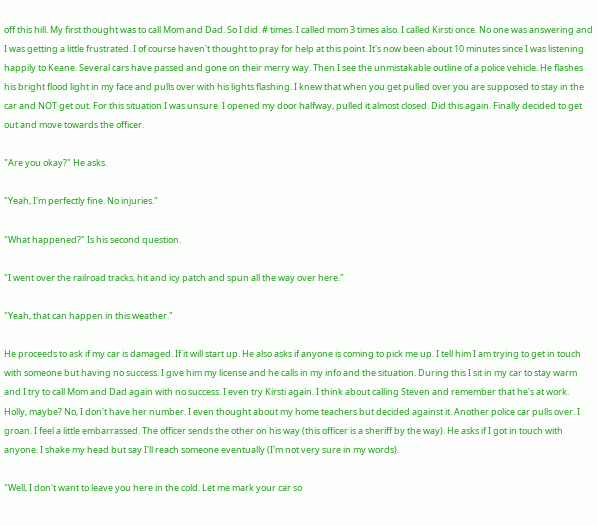off this hill. My first thought was to call Mom and Dad. So I did. # times. I called mom 3 times also. I called Kirsti once. No one was answering and I was getting a little frustrated. I of course haven't thought to pray for help at this point. It's now been about 10 minutes since I was listening happily to Keane. Several cars have passed and gone on their merry way. Then I see the unmistakable outline of a police vehicle. He flashes his bright flood light in my face and pulls over with his lights flashing. I knew that when you get pulled over you are supposed to stay in the car and NOT get out. For this situation I was unsure. I opened my door halfway, pulled it almost closed. Did this again. Finally decided to get out and move towards the officer.

"Are you okay?" He asks.

"Yeah, I'm perfectly fine. No injuries."

"What happened?" Is his second question.

"I went over the railroad tracks, hit and icy patch and spun all the way over here."

"Yeah, that can happen in this weather."

He proceeds to ask if my car is damaged. If it will start up. He also asks if anyone is coming to pick me up. I tell him I am trying to get in touch with someone but having no success. I give him my license and he calls in my info and the situation. During this I sit in my car to stay warm and I try to call Mom and Dad again with no success. I even try Kirsti again. I think about calling Steven and remember that he's at work. Holly, maybe? No, I don't have her number. I even thought about my home teachers but decided against it. Another police car pulls over. I groan. I feel a little embarrassed. The officer sends the other on his way (this officer is a sheriff by the way). He asks if I got in touch with anyone. I shake my head but say I'll reach someone eventually (I'm not very sure in my words).

"Well, I don't want to leave you here in the cold. Let me mark your car so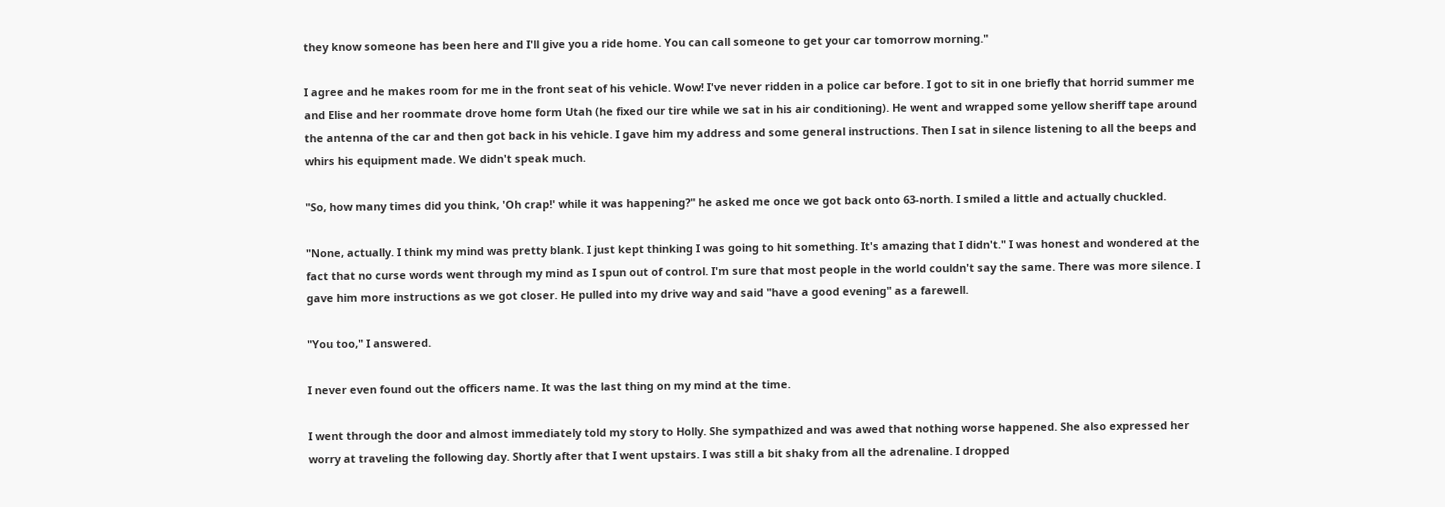they know someone has been here and I'll give you a ride home. You can call someone to get your car tomorrow morning."

I agree and he makes room for me in the front seat of his vehicle. Wow! I've never ridden in a police car before. I got to sit in one briefly that horrid summer me and Elise and her roommate drove home form Utah (he fixed our tire while we sat in his air conditioning). He went and wrapped some yellow sheriff tape around the antenna of the car and then got back in his vehicle. I gave him my address and some general instructions. Then I sat in silence listening to all the beeps and whirs his equipment made. We didn't speak much.

"So, how many times did you think, 'Oh crap!' while it was happening?" he asked me once we got back onto 63-north. I smiled a little and actually chuckled.

"None, actually. I think my mind was pretty blank. I just kept thinking I was going to hit something. It's amazing that I didn't." I was honest and wondered at the fact that no curse words went through my mind as I spun out of control. I'm sure that most people in the world couldn't say the same. There was more silence. I gave him more instructions as we got closer. He pulled into my drive way and said "have a good evening" as a farewell.

"You too," I answered.

I never even found out the officers name. It was the last thing on my mind at the time.

I went through the door and almost immediately told my story to Holly. She sympathized and was awed that nothing worse happened. She also expressed her worry at traveling the following day. Shortly after that I went upstairs. I was still a bit shaky from all the adrenaline. I dropped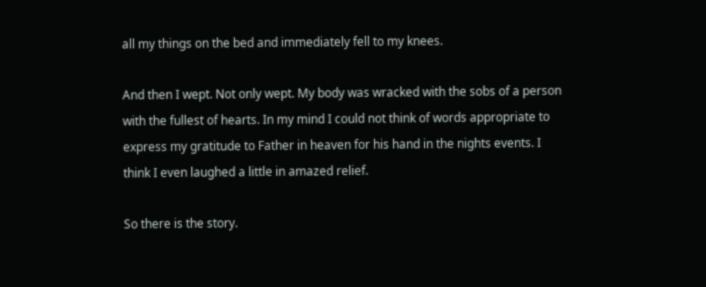all my things on the bed and immediately fell to my knees.

And then I wept. Not only wept. My body was wracked with the sobs of a person with the fullest of hearts. In my mind I could not think of words appropriate to express my gratitude to Father in heaven for his hand in the nights events. I think I even laughed a little in amazed relief.

So there is the story.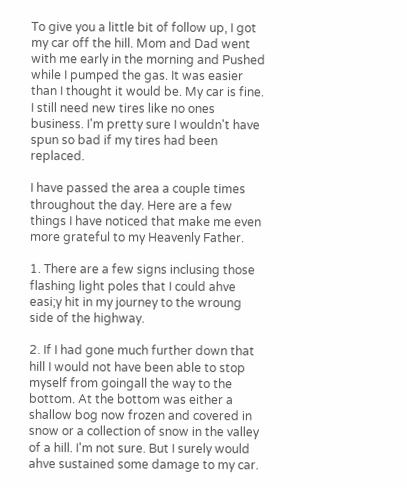To give you a little bit of follow up, I got my car off the hill. Mom and Dad went with me early in the morning and Pushed while I pumped the gas. It was easier than I thought it would be. My car is fine. I still need new tires like no ones business. I'm pretty sure I wouldn't have spun so bad if my tires had been replaced.

I have passed the area a couple times throughout the day. Here are a few things I have noticed that make me even more grateful to my Heavenly Father.

1. There are a few signs inclusing those flashing light poles that I could ahve easi;y hit in my journey to the wroung side of the highway.

2. If I had gone much further down that hill I would not have been able to stop myself from goingall the way to the bottom. At the bottom was either a shallow bog now frozen and covered in snow or a collection of snow in the valley of a hill. I'm not sure. But I surely would ahve sustained some damage to my car.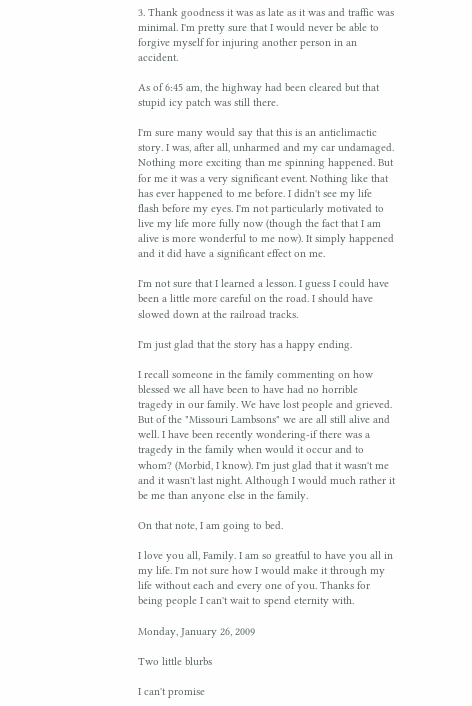3. Thank goodness it was as late as it was and traffic was minimal. I'm pretty sure that I would never be able to forgive myself for injuring another person in an accident.

As of 6:45 am, the highway had been cleared but that stupid icy patch was still there.

I'm sure many would say that this is an anticlimactic story. I was, after all, unharmed and my car undamaged. Nothing more exciting than me spinning happened. But for me it was a very significant event. Nothing like that has ever happened to me before. I didn't see my life flash before my eyes. I'm not particularly motivated to live my life more fully now (though the fact that I am alive is more wonderful to me now). It simply happened and it did have a significant effect on me.

I'm not sure that I learned a lesson. I guess I could have been a little more careful on the road. I should have slowed down at the railroad tracks.

I'm just glad that the story has a happy ending.

I recall someone in the family commenting on how blessed we all have been to have had no horrible tragedy in our family. We have lost people and grieved. But of the "Missouri Lambsons" we are all still alive and well. I have been recently wondering-if there was a tragedy in the family when would it occur and to whom? (Morbid, I know). I'm just glad that it wasn't me and it wasn't last night. Although I would much rather it be me than anyone else in the family.

On that note, I am going to bed.

I love you all, Family. I am so greatful to have you all in my life. I'm not sure how I would make it through my life without each and every one of you. Thanks for being people I can't wait to spend eternity with.

Monday, January 26, 2009

Two little blurbs

I can't promise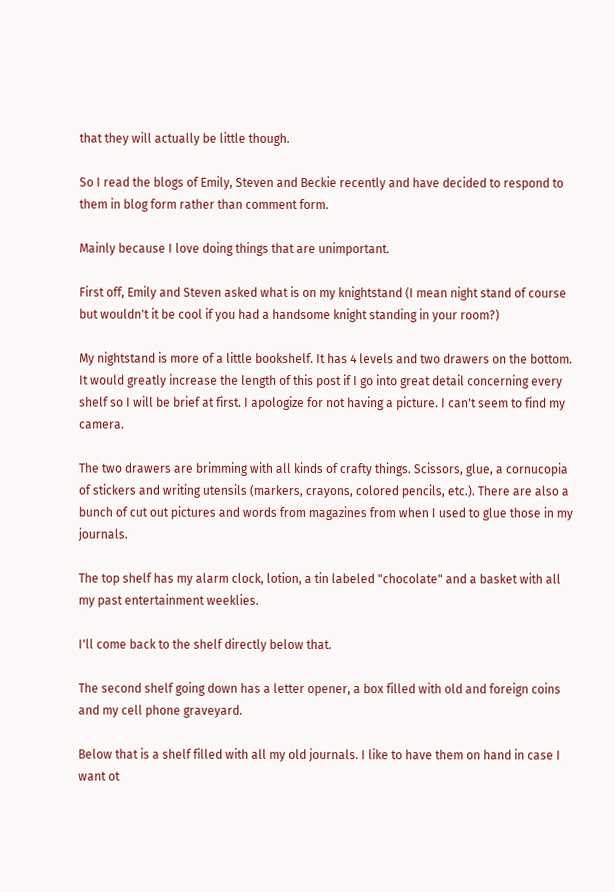that they will actually be little though.

So I read the blogs of Emily, Steven and Beckie recently and have decided to respond to them in blog form rather than comment form.

Mainly because I love doing things that are unimportant.

First off, Emily and Steven asked what is on my knightstand (I mean night stand of course but wouldn't it be cool if you had a handsome knight standing in your room?)

My nightstand is more of a little bookshelf. It has 4 levels and two drawers on the bottom. It would greatly increase the length of this post if I go into great detail concerning every shelf so I will be brief at first. I apologize for not having a picture. I can't seem to find my camera.

The two drawers are brimming with all kinds of crafty things. Scissors, glue, a cornucopia of stickers and writing utensils (markers, crayons, colored pencils, etc.). There are also a bunch of cut out pictures and words from magazines from when I used to glue those in my journals.

The top shelf has my alarm clock, lotion, a tin labeled "chocolate" and a basket with all my past entertainment weeklies.

I'll come back to the shelf directly below that.

The second shelf going down has a letter opener, a box filled with old and foreign coins and my cell phone graveyard.

Below that is a shelf filled with all my old journals. I like to have them on hand in case I want ot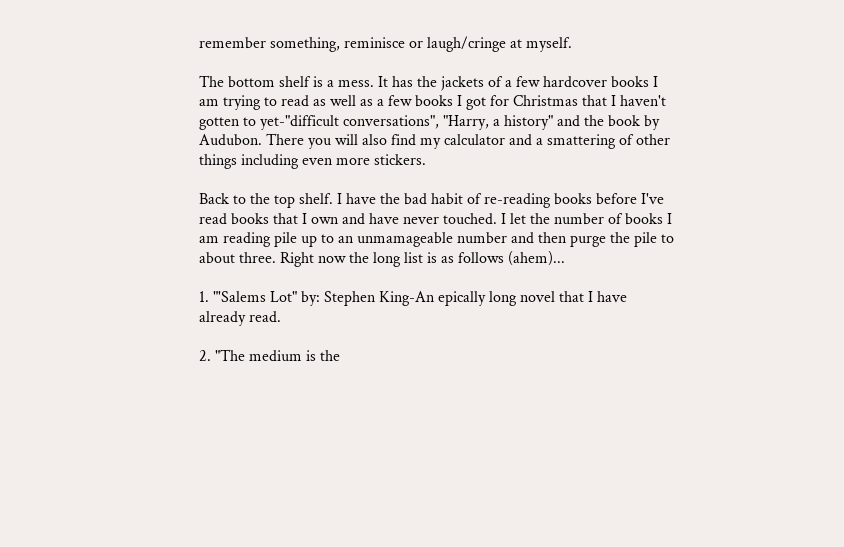remember something, reminisce or laugh/cringe at myself.

The bottom shelf is a mess. It has the jackets of a few hardcover books I am trying to read as well as a few books I got for Christmas that I haven't gotten to yet-"difficult conversations", "Harry, a history" and the book by Audubon. There you will also find my calculator and a smattering of other things including even more stickers.

Back to the top shelf. I have the bad habit of re-reading books before I've read books that I own and have never touched. I let the number of books I am reading pile up to an unmamageable number and then purge the pile to about three. Right now the long list is as follows (ahem)...

1. "'Salems Lot" by: Stephen King-An epically long novel that I have already read.

2. "The medium is the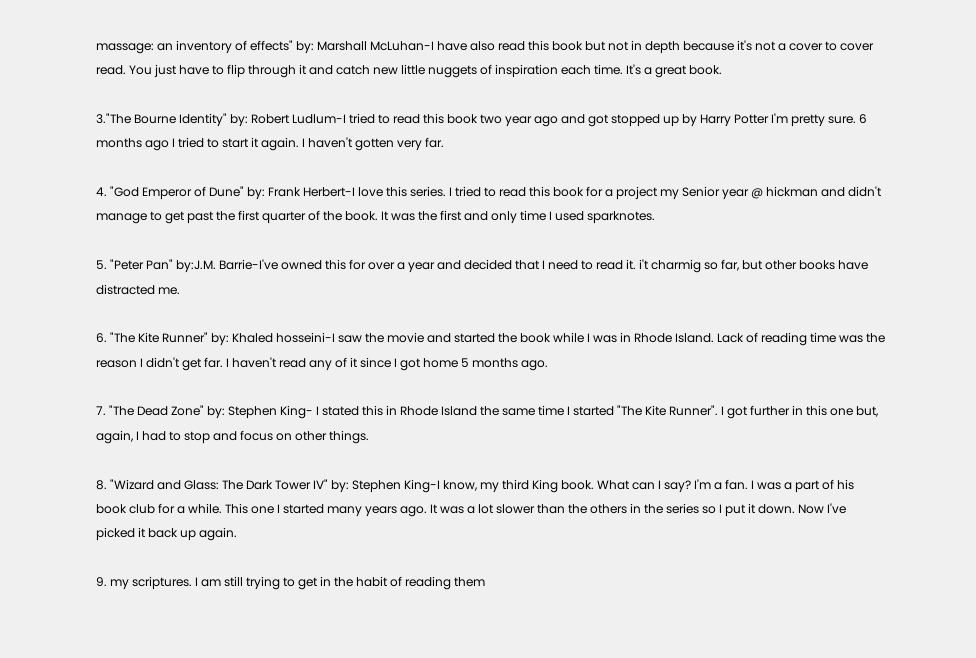massage: an inventory of effects" by: Marshall McLuhan-I have also read this book but not in depth because it's not a cover to cover read. You just have to flip through it and catch new little nuggets of inspiration each time. It's a great book.

3."The Bourne Identity" by: Robert Ludlum-I tried to read this book two year ago and got stopped up by Harry Potter I'm pretty sure. 6 months ago I tried to start it again. I haven't gotten very far.

4. "God Emperor of Dune" by: Frank Herbert-I love this series. I tried to read this book for a project my Senior year @ hickman and didn't manage to get past the first quarter of the book. It was the first and only time I used sparknotes.

5. "Peter Pan" by:J.M. Barrie-I've owned this for over a year and decided that I need to read it. i't charmig so far, but other books have distracted me.

6. "The Kite Runner" by: Khaled hosseini-I saw the movie and started the book while I was in Rhode Island. Lack of reading time was the reason I didn't get far. I haven't read any of it since I got home 5 months ago.

7. "The Dead Zone" by: Stephen King- I stated this in Rhode Island the same time I started "The Kite Runner". I got further in this one but, again, I had to stop and focus on other things.

8. "Wizard and Glass: The Dark Tower IV" by: Stephen King-I know, my third King book. What can I say? I'm a fan. I was a part of his book club for a while. This one I started many years ago. It was a lot slower than the others in the series so I put it down. Now I've picked it back up again.

9. my scriptures. I am still trying to get in the habit of reading them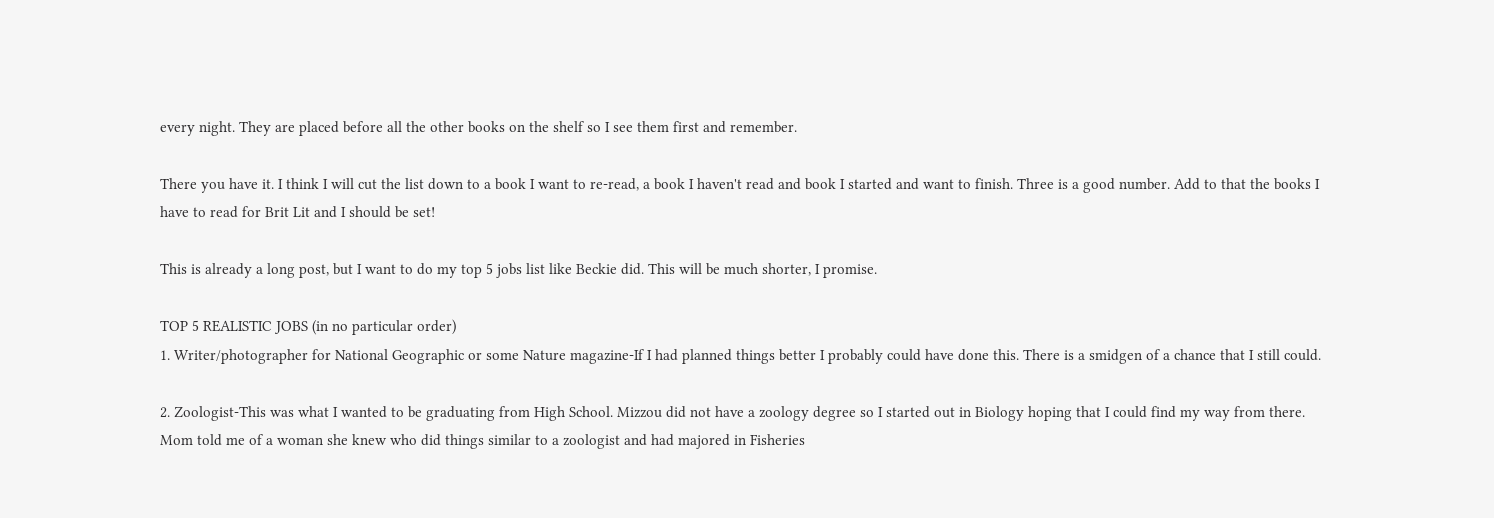every night. They are placed before all the other books on the shelf so I see them first and remember.

There you have it. I think I will cut the list down to a book I want to re-read, a book I haven't read and book I started and want to finish. Three is a good number. Add to that the books I have to read for Brit Lit and I should be set!

This is already a long post, but I want to do my top 5 jobs list like Beckie did. This will be much shorter, I promise.

TOP 5 REALISTIC JOBS (in no particular order)
1. Writer/photographer for National Geographic or some Nature magazine-If I had planned things better I probably could have done this. There is a smidgen of a chance that I still could.

2. Zoologist-This was what I wanted to be graduating from High School. Mizzou did not have a zoology degree so I started out in Biology hoping that I could find my way from there. Mom told me of a woman she knew who did things similar to a zoologist and had majored in Fisheries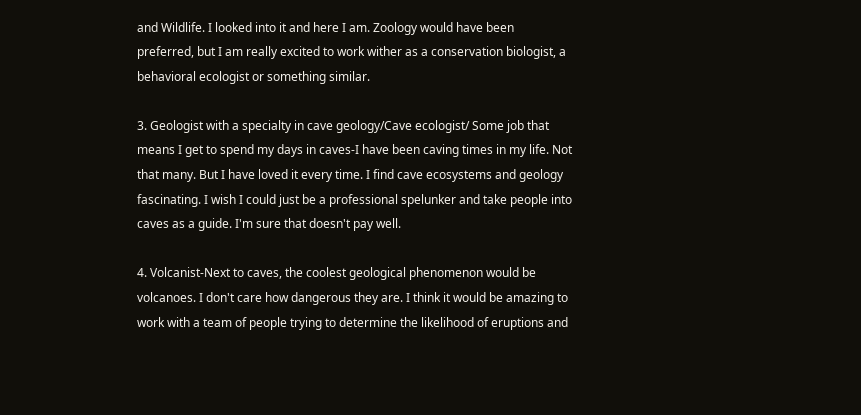and Wildlife. I looked into it and here I am. Zoology would have been preferred, but I am really excited to work wither as a conservation biologist, a behavioral ecologist or something similar.

3. Geologist with a specialty in cave geology/Cave ecologist/ Some job that means I get to spend my days in caves-I have been caving times in my life. Not that many. But I have loved it every time. I find cave ecosystems and geology fascinating. I wish I could just be a professional spelunker and take people into caves as a guide. I'm sure that doesn't pay well.

4. Volcanist-Next to caves, the coolest geological phenomenon would be volcanoes. I don't care how dangerous they are. I think it would be amazing to work with a team of people trying to determine the likelihood of eruptions and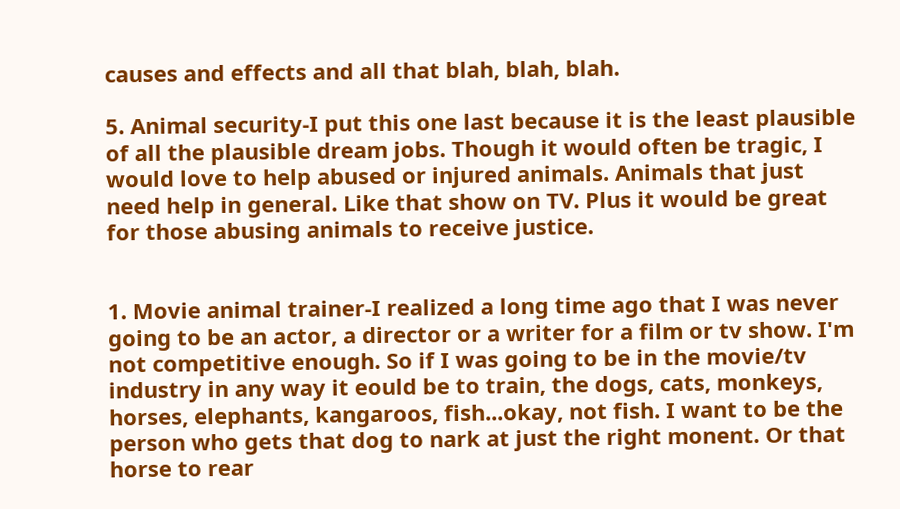causes and effects and all that blah, blah, blah.

5. Animal security-I put this one last because it is the least plausible of all the plausible dream jobs. Though it would often be tragic, I would love to help abused or injured animals. Animals that just need help in general. Like that show on TV. Plus it would be great for those abusing animals to receive justice.


1. Movie animal trainer-I realized a long time ago that I was never going to be an actor, a director or a writer for a film or tv show. I'm not competitive enough. So if I was going to be in the movie/tv industry in any way it eould be to train, the dogs, cats, monkeys, horses, elephants, kangaroos, fish...okay, not fish. I want to be the person who gets that dog to nark at just the right monent. Or that horse to rear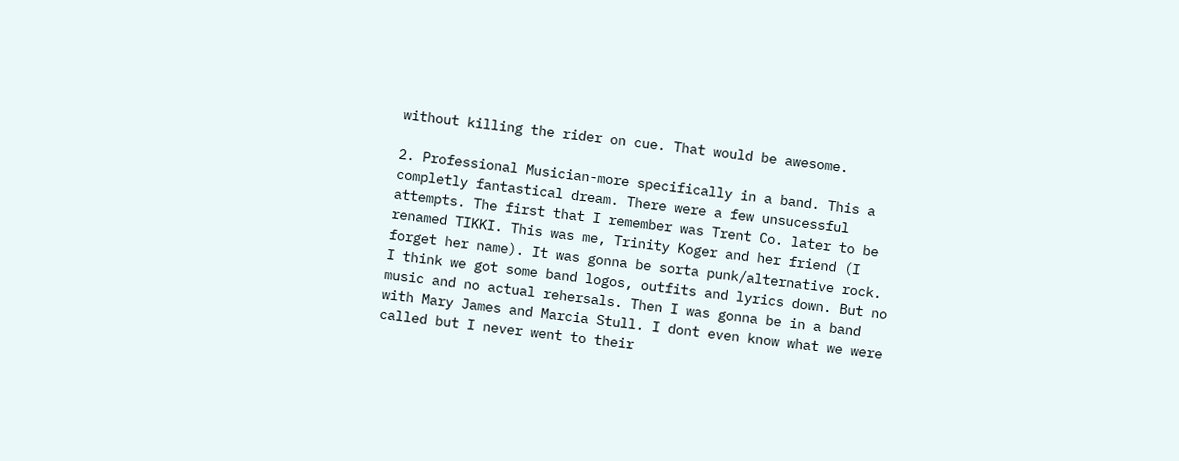without killing the rider on cue. That would be awesome.

2. Professional Musician-more specifically in a band. This a completly fantastical dream. There were a few unsucessful attempts. The first that I remember was Trent Co. later to be renamed TIKKI. This was me, Trinity Koger and her friend (I forget her name). It was gonna be sorta punk/alternative rock. I think we got some band logos, outfits and lyrics down. But no music and no actual rehersals. Then I was gonna be in a band with Mary James and Marcia Stull. I dont even know what we were called but I never went to their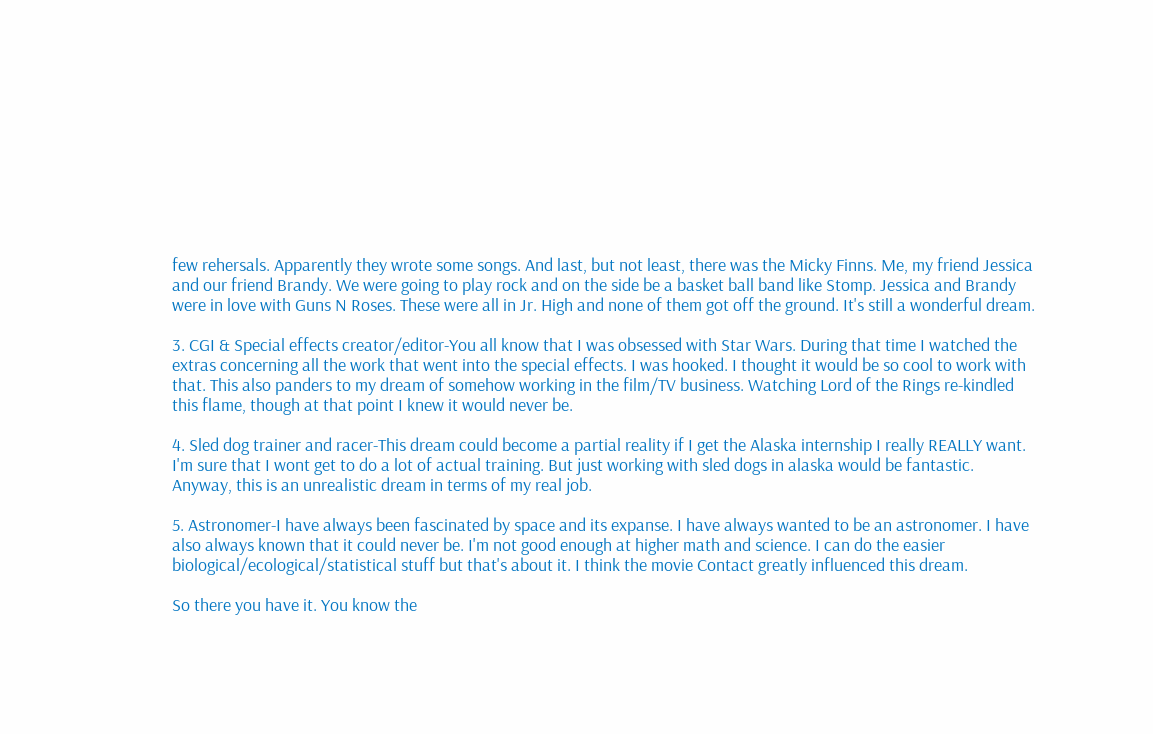few rehersals. Apparently they wrote some songs. And last, but not least, there was the Micky Finns. Me, my friend Jessica and our friend Brandy. We were going to play rock and on the side be a basket ball band like Stomp. Jessica and Brandy were in love with Guns N Roses. These were all in Jr. High and none of them got off the ground. It's still a wonderful dream.

3. CGI & Special effects creator/editor-You all know that I was obsessed with Star Wars. During that time I watched the extras concerning all the work that went into the special effects. I was hooked. I thought it would be so cool to work with that. This also panders to my dream of somehow working in the film/TV business. Watching Lord of the Rings re-kindled this flame, though at that point I knew it would never be.

4. Sled dog trainer and racer-This dream could become a partial reality if I get the Alaska internship I really REALLY want. I'm sure that I wont get to do a lot of actual training. But just working with sled dogs in alaska would be fantastic. Anyway, this is an unrealistic dream in terms of my real job.

5. Astronomer-I have always been fascinated by space and its expanse. I have always wanted to be an astronomer. I have also always known that it could never be. I'm not good enough at higher math and science. I can do the easier biological/ecological/statistical stuff but that's about it. I think the movie Contact greatly influenced this dream.

So there you have it. You know the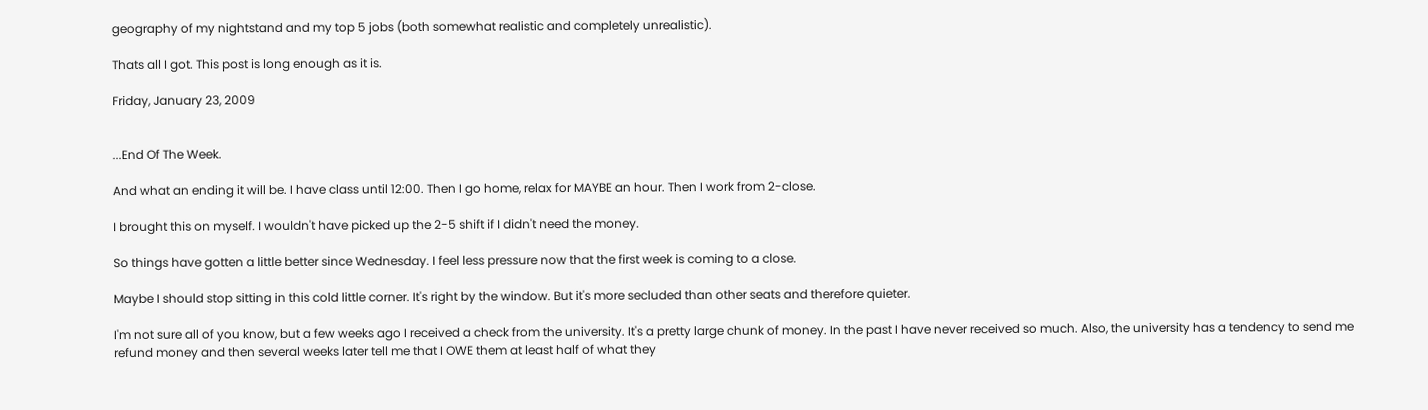geography of my nightstand and my top 5 jobs (both somewhat realistic and completely unrealistic).

Thats all I got. This post is long enough as it is.

Friday, January 23, 2009


...End Of The Week.

And what an ending it will be. I have class until 12:00. Then I go home, relax for MAYBE an hour. Then I work from 2-close.

I brought this on myself. I wouldn't have picked up the 2-5 shift if I didn't need the money.

So things have gotten a little better since Wednesday. I feel less pressure now that the first week is coming to a close.

Maybe I should stop sitting in this cold little corner. It's right by the window. But it's more secluded than other seats and therefore quieter.

I'm not sure all of you know, but a few weeks ago I received a check from the university. It's a pretty large chunk of money. In the past I have never received so much. Also, the university has a tendency to send me refund money and then several weeks later tell me that I OWE them at least half of what they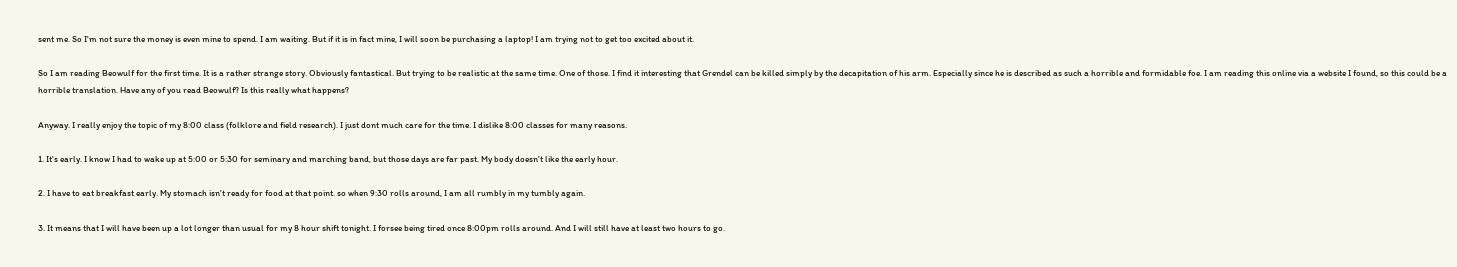sent me. So I'm not sure the money is even mine to spend. I am waiting. But if it is in fact mine, I will soon be purchasing a laptop! I am trying not to get too excited about it.

So I am reading Beowulf for the first time. It is a rather strange story. Obviously fantastical. But trying to be realistic at the same time. One of those. I find it interesting that Grendel can be killed simply by the decapitation of his arm. Especially since he is described as such a horrible and formidable foe. I am reading this online via a website I found, so this could be a horrible translation. Have any of you read Beowulf? Is this really what happens?

Anyway. I really enjoy the topic of my 8:00 class (folklore and field research). I just dont much care for the time. I dislike 8:00 classes for many reasons.

1. It's early. I know I had to wake up at 5:00 or 5:30 for seminary and marching band, but those days are far past. My body doesn't like the early hour.

2. I have to eat breakfast early. My stomach isn't ready for food at that point. so when 9:30 rolls around, I am all rumbly in my tumbly again.

3. It means that I will have been up a lot longer than usual for my 8 hour shift tonight. I forsee being tired once 8:00pm rolls around. And I will still have at least two hours to go.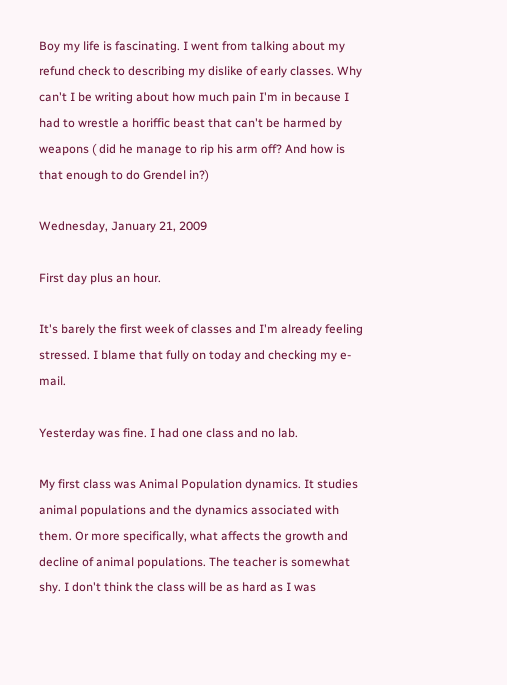Boy my life is fascinating. I went from talking about my refund check to describing my dislike of early classes. Why can't I be writing about how much pain I'm in because I had to wrestle a horiffic beast that can't be harmed by weapons ( did he manage to rip his arm off? And how is that enough to do Grendel in?)

Wednesday, January 21, 2009

First day plus an hour.

It's barely the first week of classes and I'm already feeling stressed. I blame that fully on today and checking my e-mail.

Yesterday was fine. I had one class and no lab.

My first class was Animal Population dynamics. It studies animal populations and the dynamics associated with them. Or more specifically, what affects the growth and decline of animal populations. The teacher is somewhat shy. I don't think the class will be as hard as I was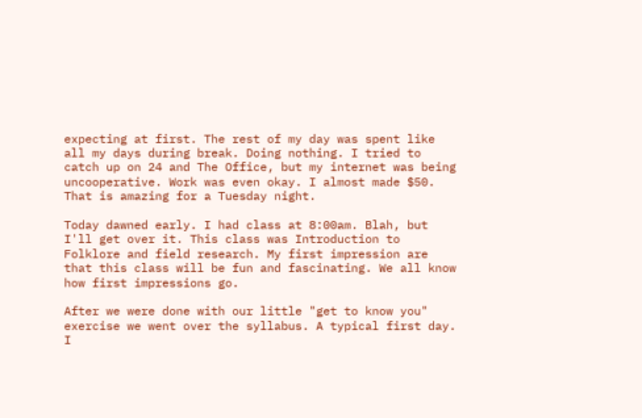expecting at first. The rest of my day was spent like all my days during break. Doing nothing. I tried to catch up on 24 and The Office, but my internet was being uncooperative. Work was even okay. I almost made $50. That is amazing for a Tuesday night.

Today dawned early. I had class at 8:00am. Blah, but I'll get over it. This class was Introduction to Folklore and field research. My first impression are that this class will be fun and fascinating. We all know how first impressions go.

After we were done with our little "get to know you" exercise we went over the syllabus. A typical first day. I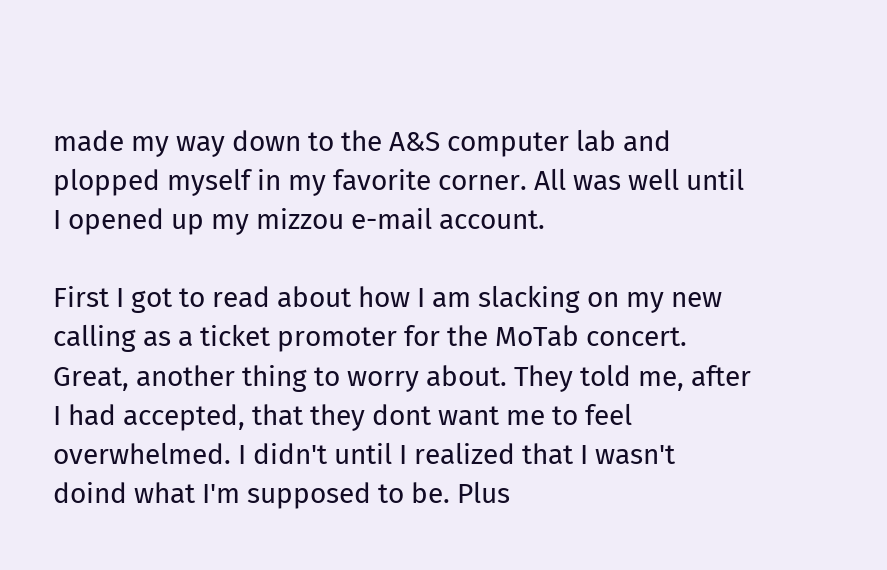made my way down to the A&S computer lab and plopped myself in my favorite corner. All was well until I opened up my mizzou e-mail account.

First I got to read about how I am slacking on my new calling as a ticket promoter for the MoTab concert. Great, another thing to worry about. They told me, after I had accepted, that they dont want me to feel overwhelmed. I didn't until I realized that I wasn't doind what I'm supposed to be. Plus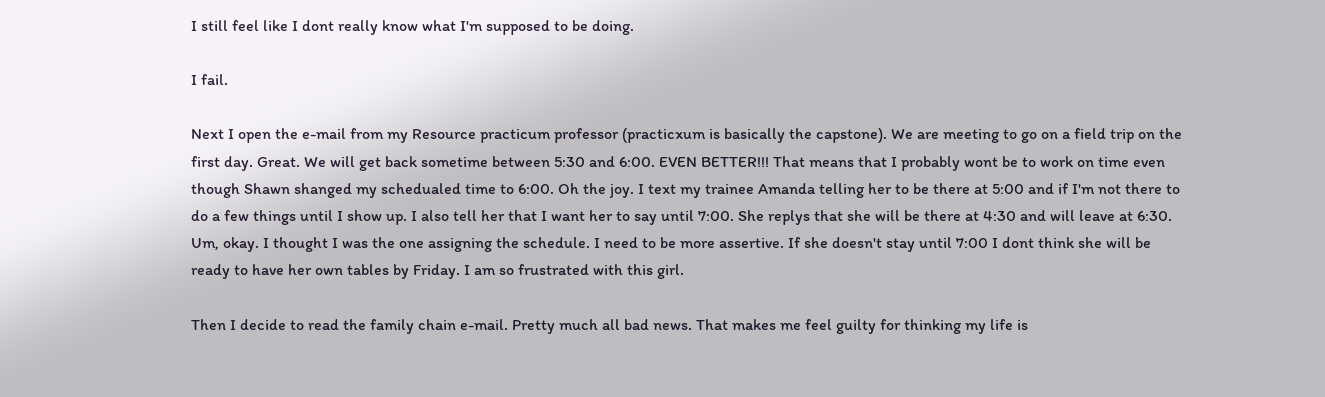I still feel like I dont really know what I'm supposed to be doing.

I fail.

Next I open the e-mail from my Resource practicum professor (practicxum is basically the capstone). We are meeting to go on a field trip on the first day. Great. We will get back sometime between 5:30 and 6:00. EVEN BETTER!!! That means that I probably wont be to work on time even though Shawn shanged my schedualed time to 6:00. Oh the joy. I text my trainee Amanda telling her to be there at 5:00 and if I'm not there to do a few things until I show up. I also tell her that I want her to say until 7:00. She replys that she will be there at 4:30 and will leave at 6:30. Um, okay. I thought I was the one assigning the schedule. I need to be more assertive. If she doesn't stay until 7:00 I dont think she will be ready to have her own tables by Friday. I am so frustrated with this girl.

Then I decide to read the family chain e-mail. Pretty much all bad news. That makes me feel guilty for thinking my life is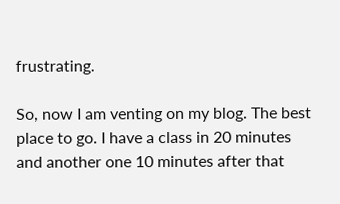frustrating.

So, now I am venting on my blog. The best place to go. I have a class in 20 minutes and another one 10 minutes after that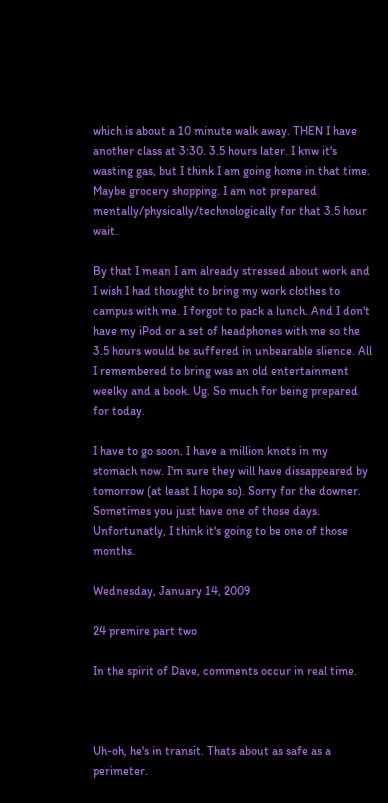which is about a 10 minute walk away. THEN I have another class at 3:30. 3.5 hours later. I knw it's wasting gas, but I think I am going home in that time. Maybe grocery shopping. I am not prepared mentally/physically/technologically for that 3.5 hour wait.

By that I mean I am already stressed about work and I wish I had thought to bring my work clothes to campus with me. I forgot to pack a lunch. And I don't have my iPod or a set of headphones with me so the 3.5 hours would be suffered in unbearable slience. All I remembered to bring was an old entertainment weelky and a book. Ug. So much for being prepared for today.

I have to go soon. I have a million knots in my stomach now. I'm sure they will have dissappeared by tomorrow (at least I hope so). Sorry for the downer. Sometimes you just have one of those days. Unfortunatly, I think it's going to be one of those months.

Wednesday, January 14, 2009

24 premire part two

In the spirit of Dave, comments occur in real time.



Uh-oh, he's in transit. Thats about as safe as a perimeter.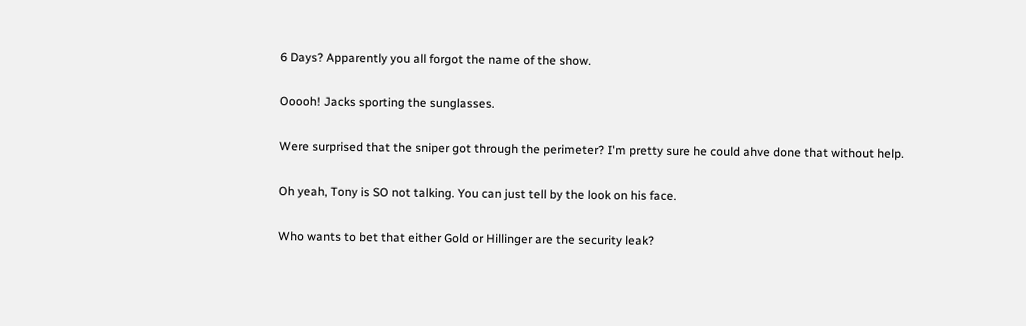6 Days? Apparently you all forgot the name of the show.

Ooooh! Jacks sporting the sunglasses.

Were surprised that the sniper got through the perimeter? I'm pretty sure he could ahve done that without help.

Oh yeah, Tony is SO not talking. You can just tell by the look on his face.

Who wants to bet that either Gold or Hillinger are the security leak?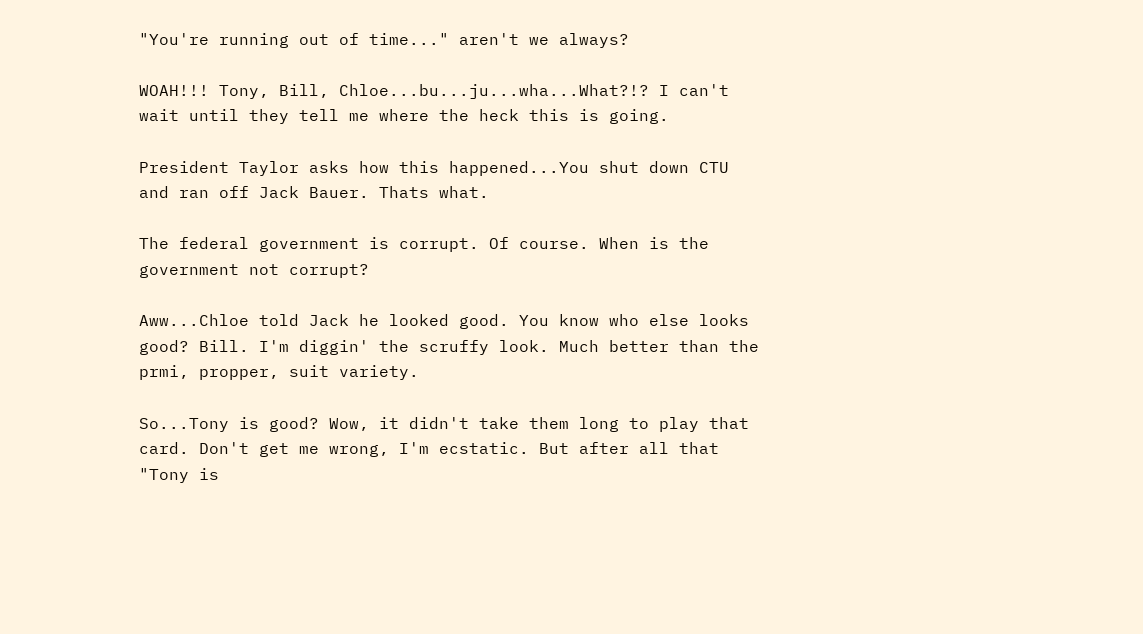"You're running out of time..." aren't we always?

WOAH!!! Tony, Bill, Chloe...bu...ju...wha...What?!? I can't wait until they tell me where the heck this is going.

President Taylor asks how this happened...You shut down CTU and ran off Jack Bauer. Thats what.

The federal government is corrupt. Of course. When is the government not corrupt?

Aww...Chloe told Jack he looked good. You know who else looks good? Bill. I'm diggin' the scruffy look. Much better than the prmi, propper, suit variety.

So...Tony is good? Wow, it didn't take them long to play that card. Don't get me wrong, I'm ecstatic. But after all that "Tony is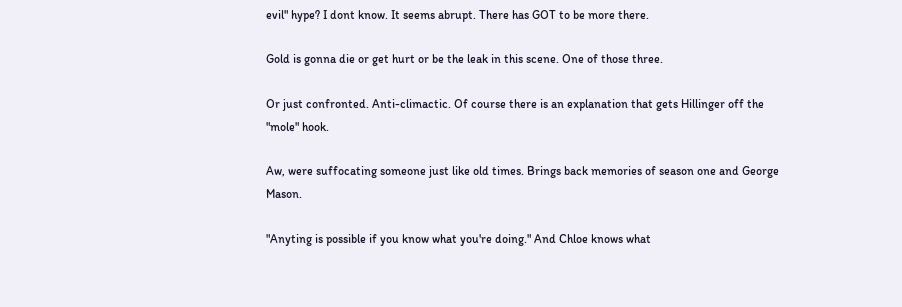evil" hype? I dont know. It seems abrupt. There has GOT to be more there.

Gold is gonna die or get hurt or be the leak in this scene. One of those three.

Or just confronted. Anti-climactic. Of course there is an explanation that gets Hillinger off the "mole" hook.

Aw, were suffocating someone just like old times. Brings back memories of season one and George Mason.

"Anyting is possible if you know what you're doing." And Chloe knows what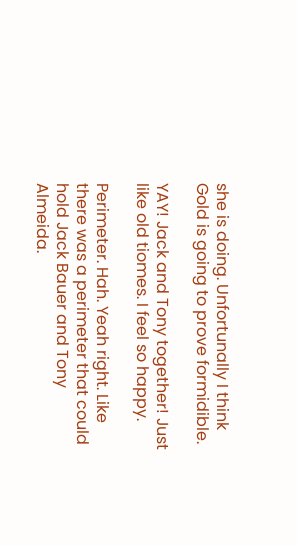she is doing. Unfortunally I think Gold is going to prove formidible.

YAY! Jack and Tony together! Just like old tiomes. I feel so happy.

Perimeter. Hah. Yeah right. Like there was a perimeter that could hold Jack Bauer and Tony Almeida.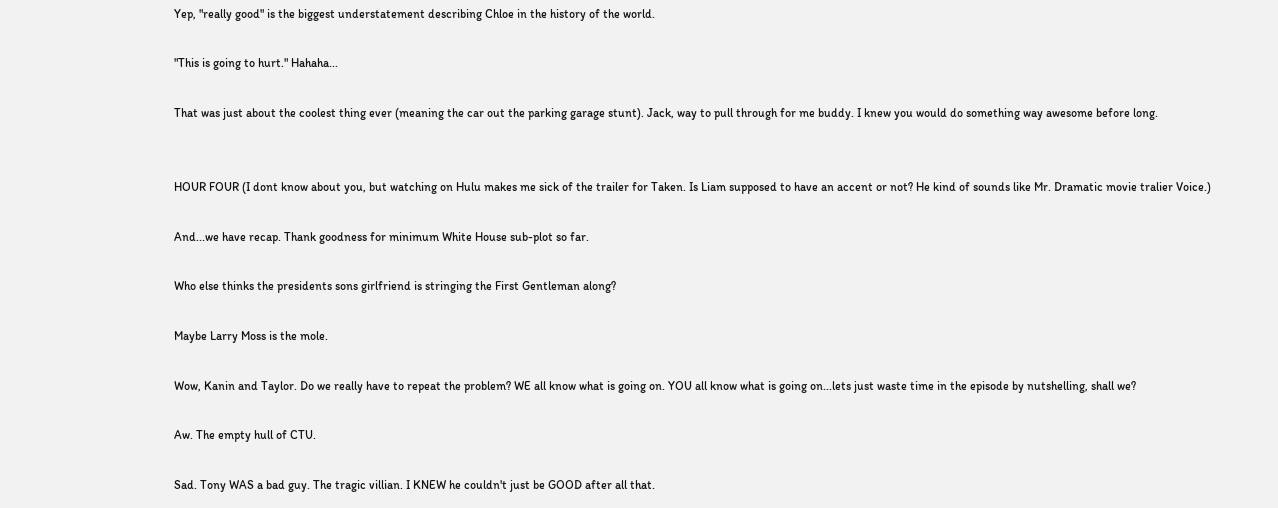Yep, "really good" is the biggest understatement describing Chloe in the history of the world.

"This is going to hurt." Hahaha...

That was just about the coolest thing ever (meaning the car out the parking garage stunt). Jack, way to pull through for me buddy. I knew you would do something way awesome before long.


HOUR FOUR (I dont know about you, but watching on Hulu makes me sick of the trailer for Taken. Is Liam supposed to have an accent or not? He kind of sounds like Mr. Dramatic movie tralier Voice.)

And...we have recap. Thank goodness for minimum White House sub-plot so far.

Who else thinks the presidents sons girlfriend is stringing the First Gentleman along?

Maybe Larry Moss is the mole.

Wow, Kanin and Taylor. Do we really have to repeat the problem? WE all know what is going on. YOU all know what is going on...lets just waste time in the episode by nutshelling, shall we?

Aw. The empty hull of CTU.

Sad. Tony WAS a bad guy. The tragic villian. I KNEW he couldn't just be GOOD after all that.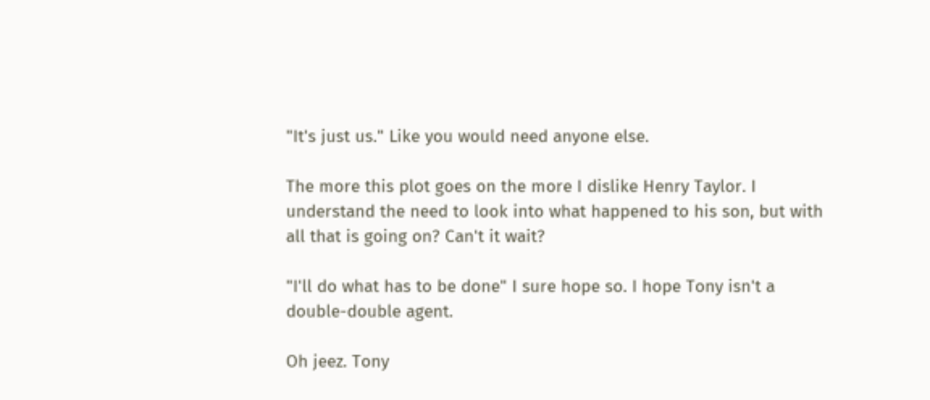"It's just us." Like you would need anyone else.

The more this plot goes on the more I dislike Henry Taylor. I understand the need to look into what happened to his son, but with all that is going on? Can't it wait?

"I'll do what has to be done" I sure hope so. I hope Tony isn't a double-double agent.

Oh jeez. Tony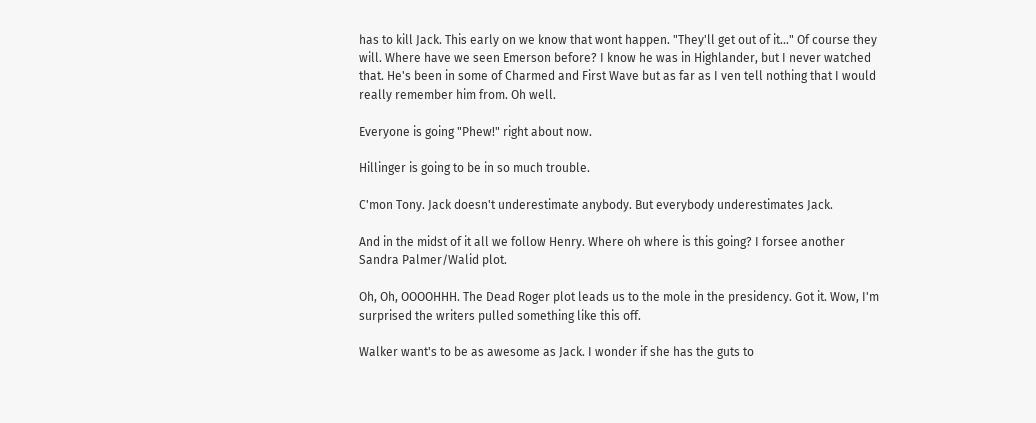has to kill Jack. This early on we know that wont happen. "They'll get out of it..." Of course they will. Where have we seen Emerson before? I know he was in Highlander, but I never watched that. He's been in some of Charmed and First Wave but as far as I ven tell nothing that I would really remember him from. Oh well.

Everyone is going "Phew!" right about now.

Hillinger is going to be in so much trouble.

C'mon Tony. Jack doesn't underestimate anybody. But everybody underestimates Jack.

And in the midst of it all we follow Henry. Where oh where is this going? I forsee another Sandra Palmer/Walid plot.

Oh, Oh, OOOOHHH. The Dead Roger plot leads us to the mole in the presidency. Got it. Wow, I'm surprised the writers pulled something like this off.

Walker want's to be as awesome as Jack. I wonder if she has the guts to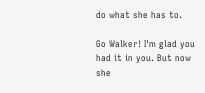do what she has to.

Go Walker! I'm glad you had it in you. But now she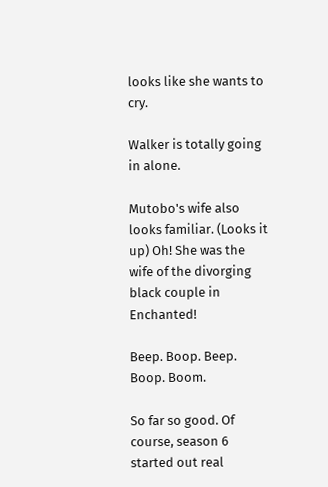looks like she wants to cry.

Walker is totally going in alone.

Mutobo's wife also looks familiar. (Looks it up) Oh! She was the wife of the divorging black couple in Enchanted!

Beep. Boop. Beep. Boop. Boom.

So far so good. Of course, season 6 started out real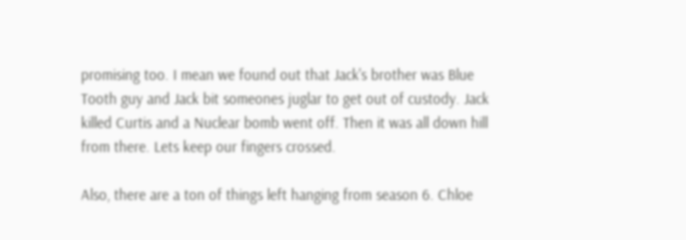promising too. I mean we found out that Jack's brother was Blue Tooth guy and Jack bit someones juglar to get out of custody. Jack killed Curtis and a Nuclear bomb went off. Then it was all down hill from there. Lets keep our fingers crossed.

Also, there are a ton of things left hanging from season 6. Chloe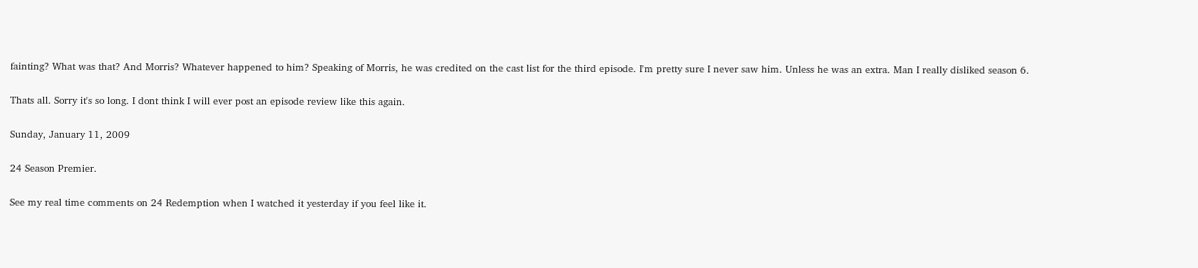fainting? What was that? And Morris? Whatever happened to him? Speaking of Morris, he was credited on the cast list for the third episode. I'm pretty sure I never saw him. Unless he was an extra. Man I really disliked season 6.

Thats all. Sorry it's so long. I dont think I will ever post an episode review like this again.

Sunday, January 11, 2009

24 Season Premier.

See my real time comments on 24 Redemption when I watched it yesterday if you feel like it.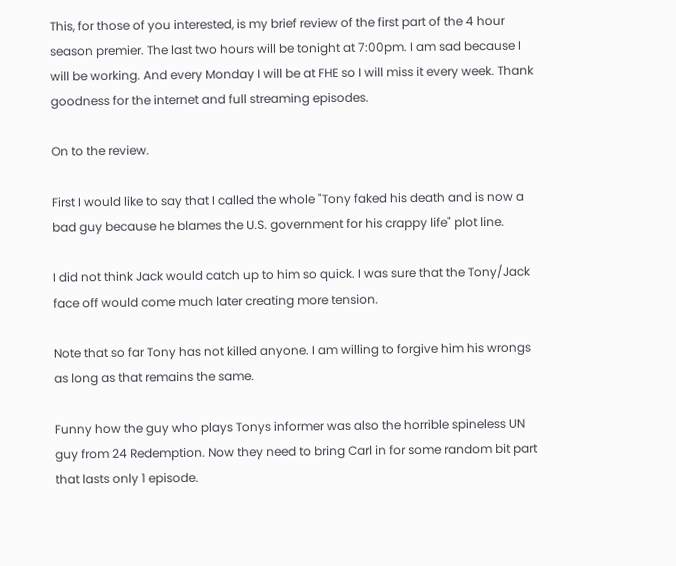This, for those of you interested, is my brief review of the first part of the 4 hour season premier. The last two hours will be tonight at 7:00pm. I am sad because I will be working. And every Monday I will be at FHE so I will miss it every week. Thank goodness for the internet and full streaming episodes.

On to the review.

First I would like to say that I called the whole "Tony faked his death and is now a bad guy because he blames the U.S. government for his crappy life" plot line.

I did not think Jack would catch up to him so quick. I was sure that the Tony/Jack face off would come much later creating more tension.

Note that so far Tony has not killed anyone. I am willing to forgive him his wrongs as long as that remains the same.

Funny how the guy who plays Tonys informer was also the horrible spineless UN guy from 24 Redemption. Now they need to bring Carl in for some random bit part that lasts only 1 episode.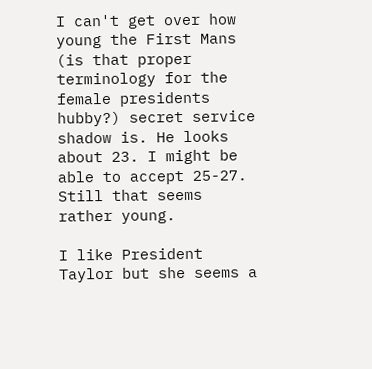I can't get over how young the First Mans (is that proper terminology for the female presidents hubby?) secret service shadow is. He looks about 23. I might be able to accept 25-27. Still that seems rather young.

I like President Taylor but she seems a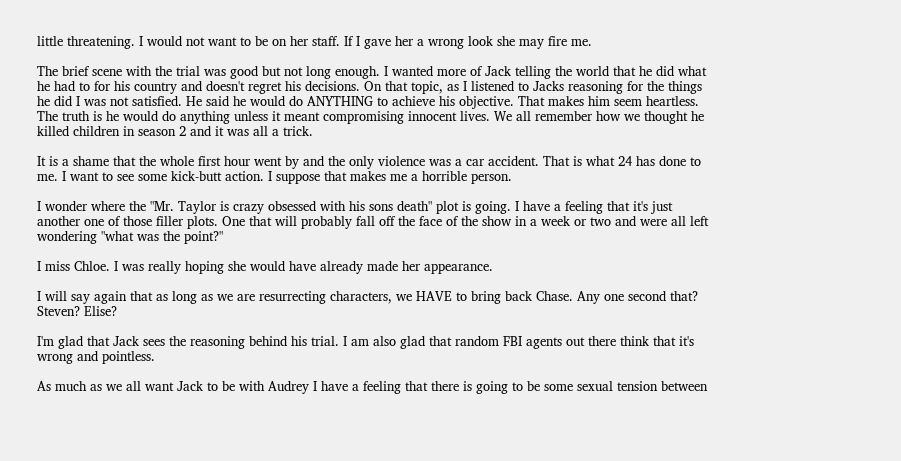little threatening. I would not want to be on her staff. If I gave her a wrong look she may fire me.

The brief scene with the trial was good but not long enough. I wanted more of Jack telling the world that he did what he had to for his country and doesn't regret his decisions. On that topic, as I listened to Jacks reasoning for the things he did I was not satisfied. He said he would do ANYTHING to achieve his objective. That makes him seem heartless. The truth is he would do anything unless it meant compromising innocent lives. We all remember how we thought he killed children in season 2 and it was all a trick.

It is a shame that the whole first hour went by and the only violence was a car accident. That is what 24 has done to me. I want to see some kick-butt action. I suppose that makes me a horrible person.

I wonder where the "Mr. Taylor is crazy obsessed with his sons death" plot is going. I have a feeling that it's just another one of those filler plots. One that will probably fall off the face of the show in a week or two and were all left wondering "what was the point?"

I miss Chloe. I was really hoping she would have already made her appearance.

I will say again that as long as we are resurrecting characters, we HAVE to bring back Chase. Any one second that? Steven? Elise?

I'm glad that Jack sees the reasoning behind his trial. I am also glad that random FBI agents out there think that it's wrong and pointless.

As much as we all want Jack to be with Audrey I have a feeling that there is going to be some sexual tension between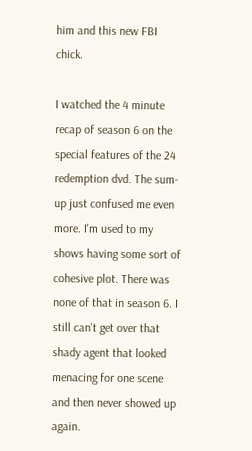him and this new FBI chick.

I watched the 4 minute recap of season 6 on the special features of the 24 redemption dvd. The sum-up just confused me even more. I'm used to my shows having some sort of cohesive plot. There was none of that in season 6. I still can't get over that shady agent that looked menacing for one scene and then never showed up again.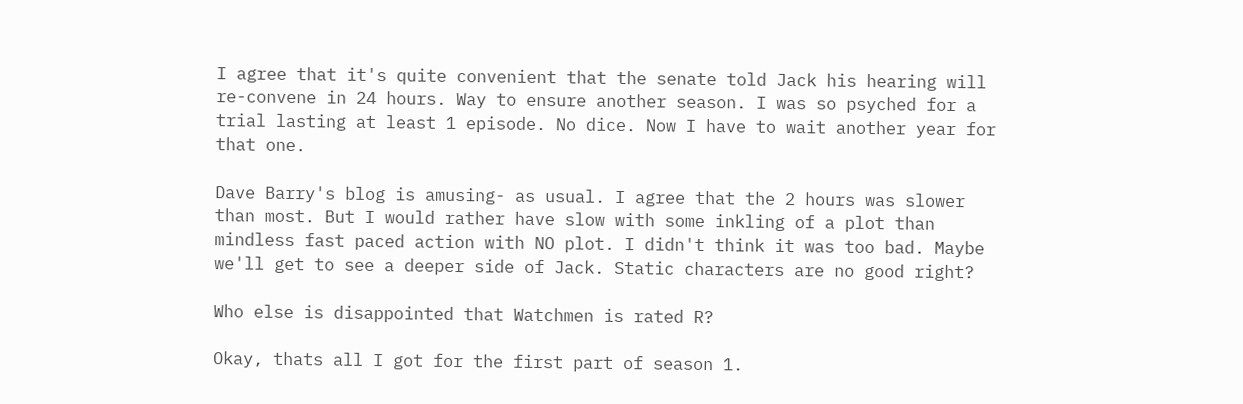I agree that it's quite convenient that the senate told Jack his hearing will re-convene in 24 hours. Way to ensure another season. I was so psyched for a trial lasting at least 1 episode. No dice. Now I have to wait another year for that one.

Dave Barry's blog is amusing- as usual. I agree that the 2 hours was slower than most. But I would rather have slow with some inkling of a plot than mindless fast paced action with NO plot. I didn't think it was too bad. Maybe we'll get to see a deeper side of Jack. Static characters are no good right?

Who else is disappointed that Watchmen is rated R?

Okay, thats all I got for the first part of season 1.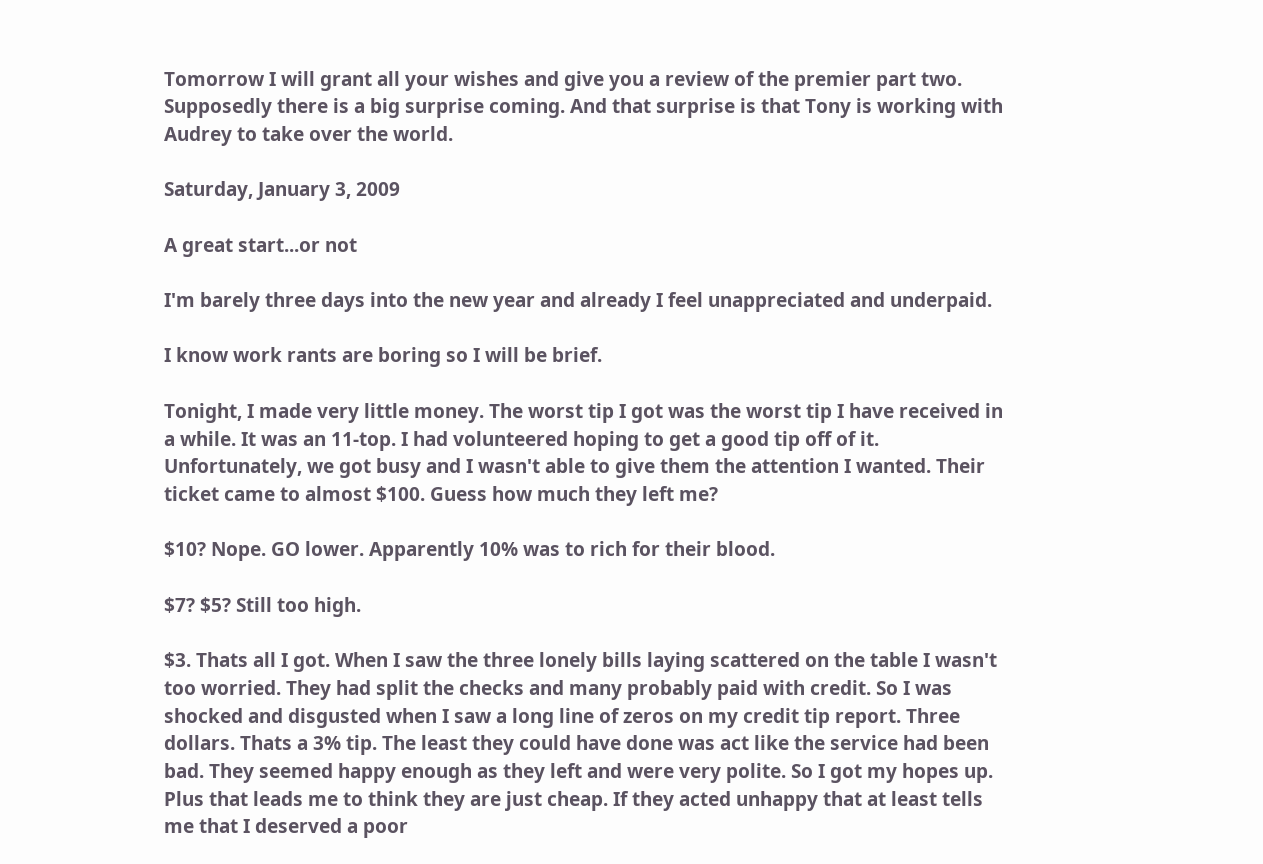Tomorrow I will grant all your wishes and give you a review of the premier part two. Supposedly there is a big surprise coming. And that surprise is that Tony is working with Audrey to take over the world.

Saturday, January 3, 2009

A great start...or not

I'm barely three days into the new year and already I feel unappreciated and underpaid.

I know work rants are boring so I will be brief.

Tonight, I made very little money. The worst tip I got was the worst tip I have received in a while. It was an 11-top. I had volunteered hoping to get a good tip off of it. Unfortunately, we got busy and I wasn't able to give them the attention I wanted. Their ticket came to almost $100. Guess how much they left me?

$10? Nope. GO lower. Apparently 10% was to rich for their blood.

$7? $5? Still too high.

$3. Thats all I got. When I saw the three lonely bills laying scattered on the table I wasn't too worried. They had split the checks and many probably paid with credit. So I was shocked and disgusted when I saw a long line of zeros on my credit tip report. Three dollars. Thats a 3% tip. The least they could have done was act like the service had been bad. They seemed happy enough as they left and were very polite. So I got my hopes up. Plus that leads me to think they are just cheap. If they acted unhappy that at least tells me that I deserved a poor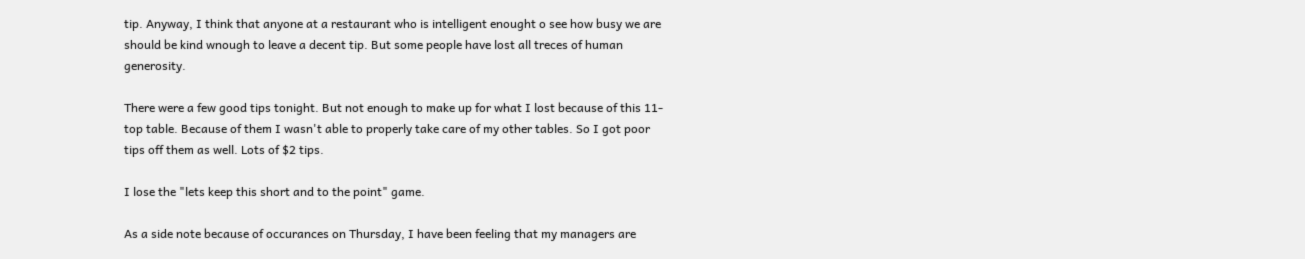tip. Anyway, I think that anyone at a restaurant who is intelligent enought o see how busy we are should be kind wnough to leave a decent tip. But some people have lost all treces of human generosity.

There were a few good tips tonight. But not enough to make up for what I lost because of this 11-top table. Because of them I wasn't able to properly take care of my other tables. So I got poor tips off them as well. Lots of $2 tips.

I lose the "lets keep this short and to the point" game.

As a side note because of occurances on Thursday, I have been feeling that my managers are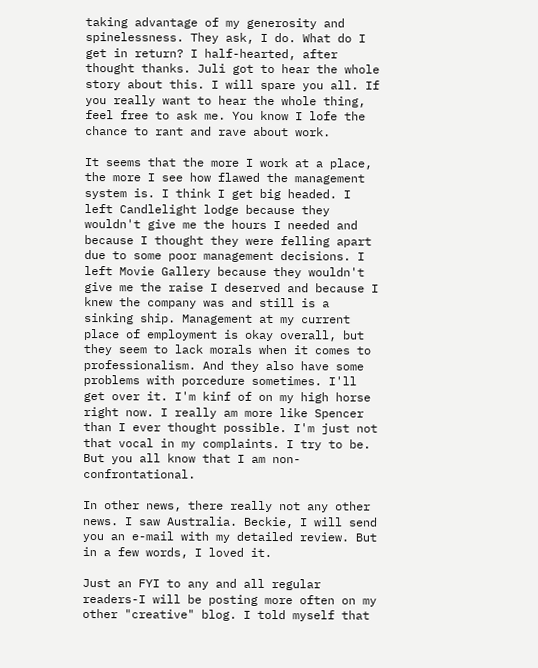taking advantage of my generosity and spinelessness. They ask, I do. What do I get in return? I half-hearted, after thought thanks. Juli got to hear the whole story about this. I will spare you all. If you really want to hear the whole thing, feel free to ask me. You know I lofe the chance to rant and rave about work.

It seems that the more I work at a place, the more I see how flawed the management system is. I think I get big headed. I left Candlelight lodge because they wouldn't give me the hours I needed and because I thought they were felling apart due to some poor management decisions. I left Movie Gallery because they wouldn't give me the raise I deserved and because I knew the company was and still is a sinking ship. Management at my current place of employment is okay overall, but they seem to lack morals when it comes to professionalism. And they also have some problems with porcedure sometimes. I'll get over it. I'm kinf of on my high horse right now. I really am more like Spencer than I ever thought possible. I'm just not that vocal in my complaints. I try to be. But you all know that I am non-confrontational.

In other news, there really not any other news. I saw Australia. Beckie, I will send you an e-mail with my detailed review. But in a few words, I loved it.

Just an FYI to any and all regular readers-I will be posting more often on my other "creative" blog. I told myself that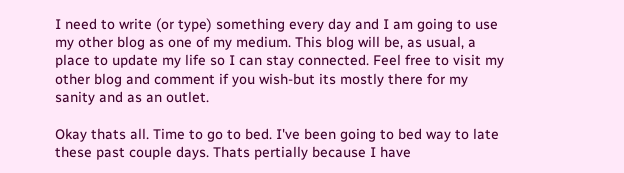I need to write (or type) something every day and I am going to use my other blog as one of my medium. This blog will be, as usual, a place to update my life so I can stay connected. Feel free to visit my other blog and comment if you wish-but its mostly there for my sanity and as an outlet.

Okay thats all. Time to go to bed. I've been going to bed way to late these past couple days. Thats pertially because I have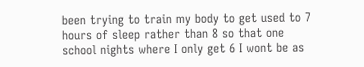been trying to train my body to get used to 7 hours of sleep rather than 8 so that one school nights where I only get 6 I wont be as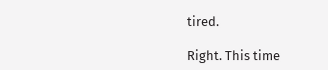tired.

Right. This time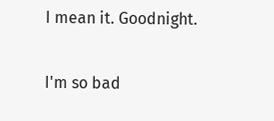I mean it. Goodnight.

I'm so bad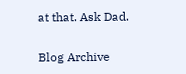at that. Ask Dad.

Blog Archive